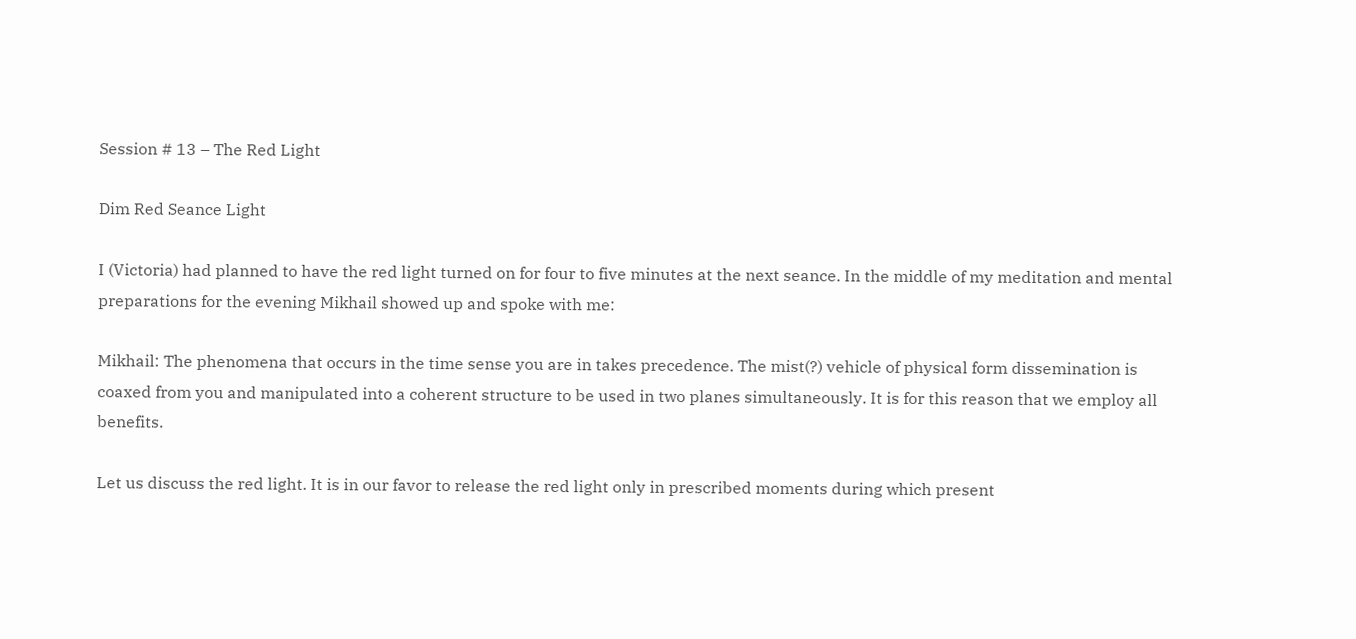Session # 13 – The Red Light

Dim Red Seance Light

I (Victoria) had planned to have the red light turned on for four to five minutes at the next seance. In the middle of my meditation and mental preparations for the evening Mikhail showed up and spoke with me:

Mikhail: The phenomena that occurs in the time sense you are in takes precedence. The mist(?) vehicle of physical form dissemination is coaxed from you and manipulated into a coherent structure to be used in two planes simultaneously. It is for this reason that we employ all benefits.

Let us discuss the red light. It is in our favor to release the red light only in prescribed moments during which present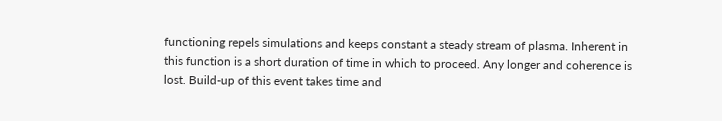functioning repels simulations and keeps constant a steady stream of plasma. Inherent in this function is a short duration of time in which to proceed. Any longer and coherence is lost. Build-up of this event takes time and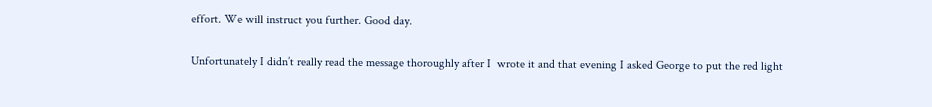effort. We will instruct you further. Good day.

Unfortunately I didn’t really read the message thoroughly after I  wrote it and that evening I asked George to put the red light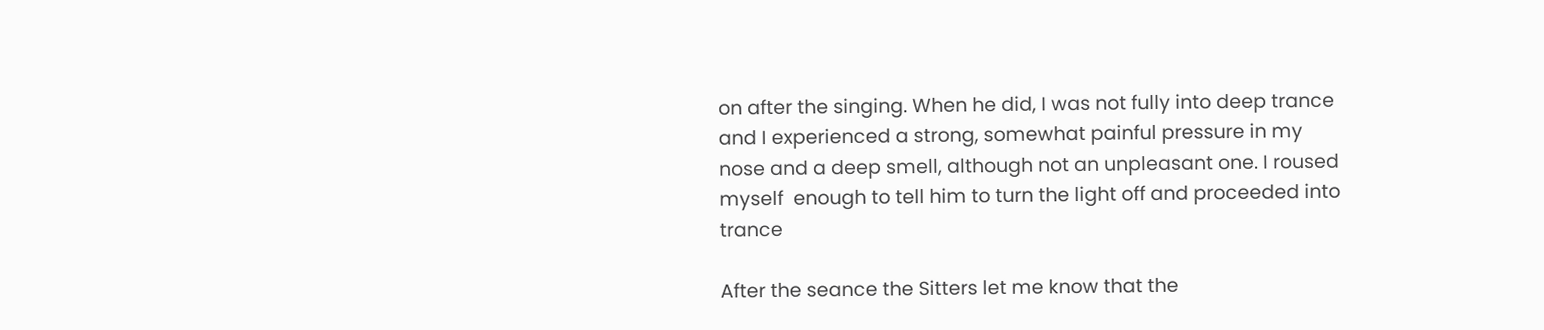on after the singing. When he did, I was not fully into deep trance and I experienced a strong, somewhat painful pressure in my nose and a deep smell, although not an unpleasant one. I roused myself  enough to tell him to turn the light off and proceeded into trance

After the seance the Sitters let me know that the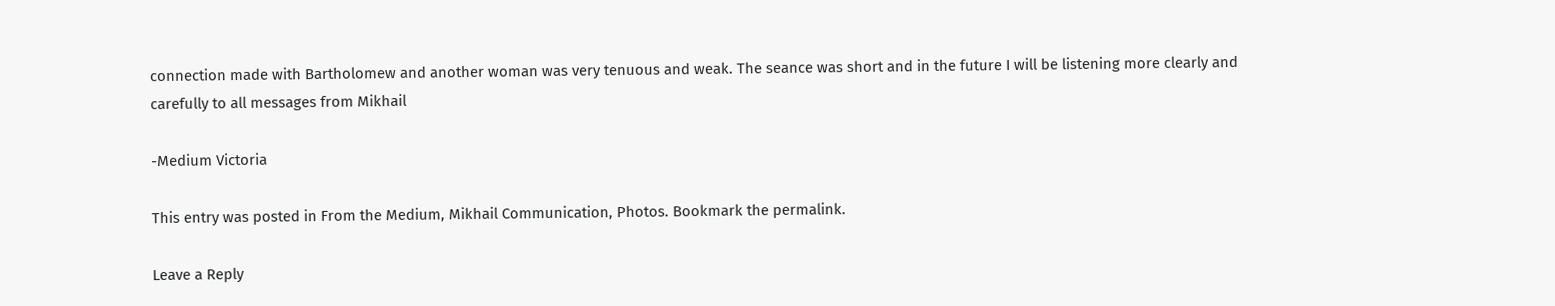connection made with Bartholomew and another woman was very tenuous and weak. The seance was short and in the future I will be listening more clearly and carefully to all messages from Mikhail

-Medium Victoria

This entry was posted in From the Medium, Mikhail Communication, Photos. Bookmark the permalink.

Leave a Reply